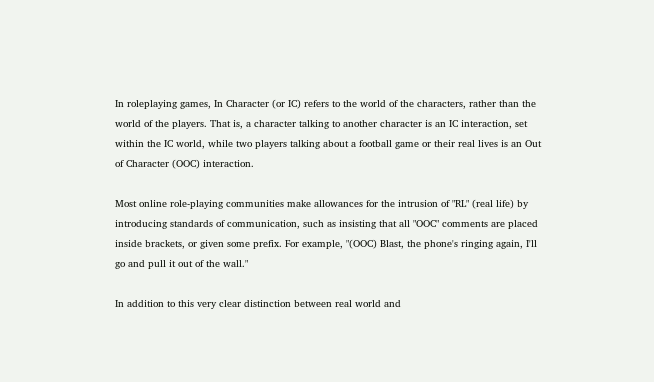In roleplaying games, In Character (or IC) refers to the world of the characters, rather than the world of the players. That is, a character talking to another character is an IC interaction, set within the IC world, while two players talking about a football game or their real lives is an Out of Character (OOC) interaction.

Most online role-playing communities make allowances for the intrusion of "RL" (real life) by introducing standards of communication, such as insisting that all "OOC" comments are placed inside brackets, or given some prefix. For example, "(OOC) Blast, the phone's ringing again, I'll go and pull it out of the wall."

In addition to this very clear distinction between real world and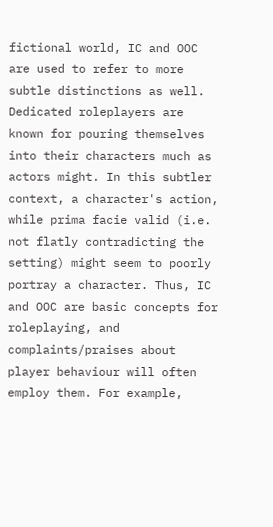fictional world, IC and OOC are used to refer to more subtle distinctions as well. Dedicated roleplayers are known for pouring themselves into their characters much as actors might. In this subtler context, a character's action, while prima facie valid (i.e. not flatly contradicting the setting) might seem to poorly portray a character. Thus, IC and OOC are basic concepts for roleplaying, and complaints/praises about player behaviour will often employ them. For example,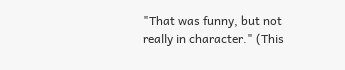"That was funny, but not really in character." (This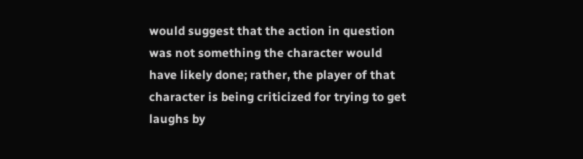would suggest that the action in question was not something the character would have likely done; rather, the player of that character is being criticized for trying to get laughs by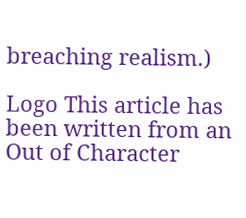breaching realism.)

Logo This article has been written from an Out of Character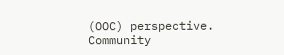(OOC) perspective.
Community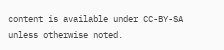content is available under CC-BY-SA unless otherwise noted.